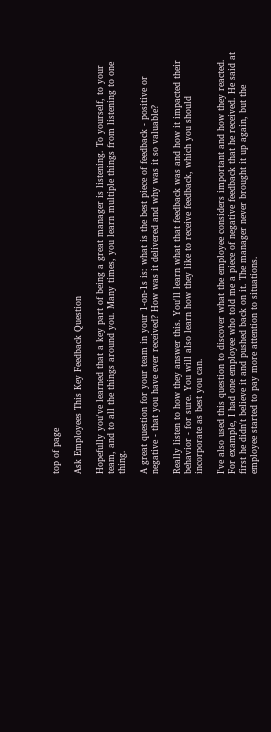top of page

Ask Employees This Key Feedback Question

Hopefully you've learned that a key part of being a great manager is listening. To yourself, to your team, and to all the things around you. Many times, you learn multiple things from listening to one thing.

A great question for your team in your 1-on-1s is: what is the best piece of feedback - positive or negative - that you have ever received? How was it delivered and why was it so valuable?

Really listen to how they answer this. You'll learn what that feedback was and how it impacted their behavior - for sure. You will also learn how they like to receive feedback, which you should incorporate as best you can.

I've also used this question to discover what the employee considers important and how they reacted. For example, I had one employee who told me a piece of negative feedback that he received. He said at first he didn't believe it and pushed back on it. The manager never brought it up again, but the employee started to pay more attention to situations.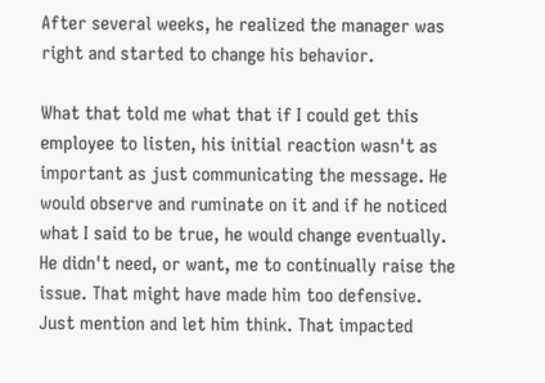After several weeks, he realized the manager was right and started to change his behavior.

What that told me what that if I could get this employee to listen, his initial reaction wasn't as important as just communicating the message. He would observe and ruminate on it and if he noticed what I said to be true, he would change eventually. He didn't need, or want, me to continually raise the issue. That might have made him too defensive. Just mention and let him think. That impacted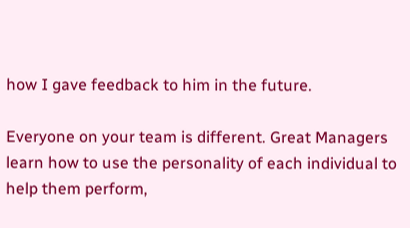how I gave feedback to him in the future.

Everyone on your team is different. Great Managers learn how to use the personality of each individual to help them perform,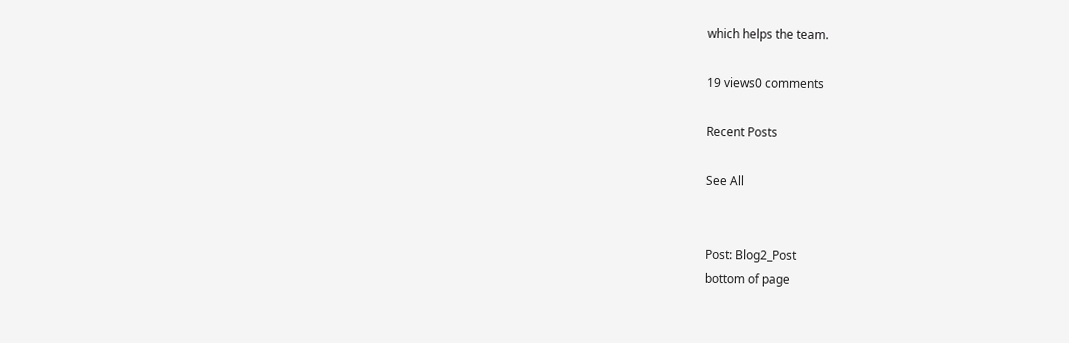which helps the team.

19 views0 comments

Recent Posts

See All


Post: Blog2_Post
bottom of page